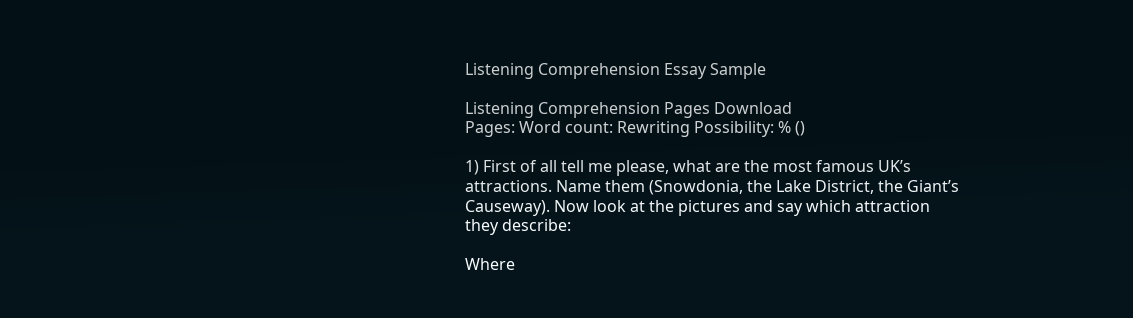Listening Comprehension Essay Sample

Listening Comprehension Pages Download
Pages: Word count: Rewriting Possibility: % ()

1) First of all tell me please, what are the most famous UK’s attractions. Name them (Snowdonia, the Lake District, the Giant’s Causeway). Now look at the pictures and say which attraction they describe:

Where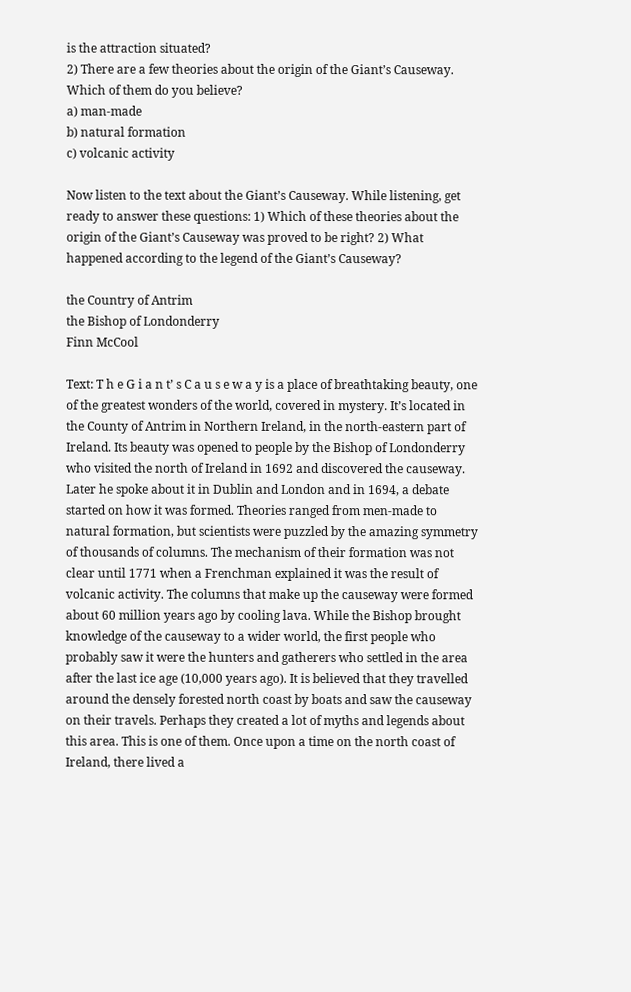is the attraction situated?
2) There are a few theories about the origin of the Giant’s Causeway.
Which of them do you believe?
a) man-made
b) natural formation
c) volcanic activity

Now listen to the text about the Giant’s Causeway. While listening, get ready to answer these questions: 1) Which of these theories about the origin of the Giant’s Causeway was proved to be right? 2) What happened according to the legend of the Giant’s Causeway?

the Country of Antrim
the Bishop of Londonderry
Finn McCool

Text: T h e G i a n t’ s C a u s e w a y is a place of breathtaking beauty, one of the greatest wonders of the world, covered in mystery. It’s located in the County of Antrim in Northern Ireland, in the north-eastern part of Ireland. Its beauty was opened to people by the Bishop of Londonderry who visited the north of Ireland in 1692 and discovered the causeway. Later he spoke about it in Dublin and London and in 1694, a debate started on how it was formed. Theories ranged from men-made to natural formation, but scientists were puzzled by the amazing symmetry of thousands of columns. The mechanism of their formation was not clear until 1771 when a Frenchman explained it was the result of volcanic activity. The columns that make up the causeway were formed about 60 million years ago by cooling lava. While the Bishop brought knowledge of the causeway to a wider world, the first people who probably saw it were the hunters and gatherers who settled in the area after the last ice age (10,000 years ago). It is believed that they travelled around the densely forested north coast by boats and saw the causeway on their travels. Perhaps they created a lot of myths and legends about this area. This is one of them. Once upon a time on the north coast of Ireland, there lived a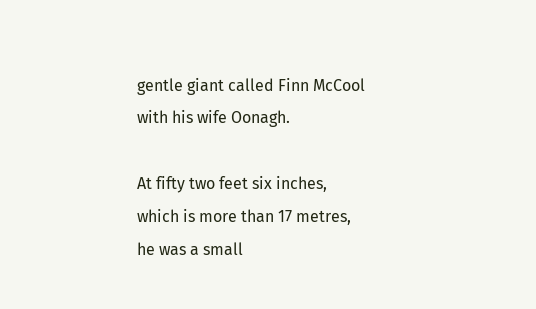gentle giant called Finn McCool with his wife Oonagh.

At fifty two feet six inches, which is more than 17 metres, he was a small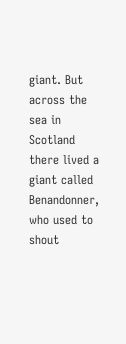giant. But across the sea in Scotland there lived a giant called Benandonner, who used to shout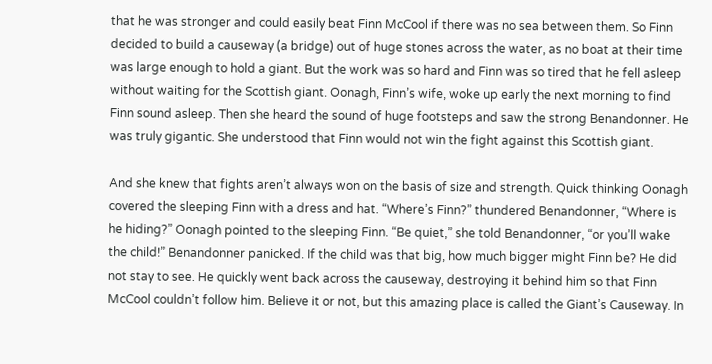that he was stronger and could easily beat Finn McCool if there was no sea between them. So Finn decided to build a causeway (a bridge) out of huge stones across the water, as no boat at their time was large enough to hold a giant. But the work was so hard and Finn was so tired that he fell asleep without waiting for the Scottish giant. Oonagh, Finn’s wife, woke up early the next morning to find Finn sound asleep. Then she heard the sound of huge footsteps and saw the strong Benandonner. He was truly gigantic. She understood that Finn would not win the fight against this Scottish giant.

And she knew that fights aren’t always won on the basis of size and strength. Quick thinking Oonagh covered the sleeping Finn with a dress and hat. “Where’s Finn?” thundered Benandonner, “Where is he hiding?” Oonagh pointed to the sleeping Finn. “Be quiet,” she told Benandonner, “or you’ll wake the child!” Benandonner panicked. If the child was that big, how much bigger might Finn be? He did not stay to see. He quickly went back across the causeway, destroying it behind him so that Finn McCool couldn’t follow him. Believe it or not, but this amazing place is called the Giant’s Causeway. In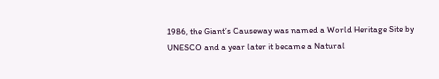1986, the Giant’s Causeway was named a World Heritage Site by UNESCO and a year later it became a Natural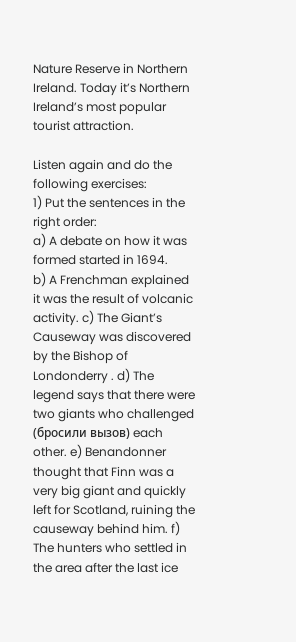Nature Reserve in Northern Ireland. Today it’s Northern Ireland’s most popular tourist attraction.

Listen again and do the following exercises:
1) Put the sentences in the right order:
a) A debate on how it was formed started in 1694.
b) A Frenchman explained it was the result of volcanic activity. c) The Giant’s Causeway was discovered by the Bishop of Londonderry . d) The legend says that there were two giants who challenged (бросили вызов) each other. e) Benandonner thought that Finn was a very big giant and quickly left for Scotland, ruining the causeway behind him. f) The hunters who settled in the area after the last ice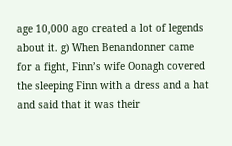age 10,000 ago created a lot of legends about it. g) When Benandonner came for a fight, Finn’s wife Oonagh covered the sleeping Finn with a dress and a hat and said that it was their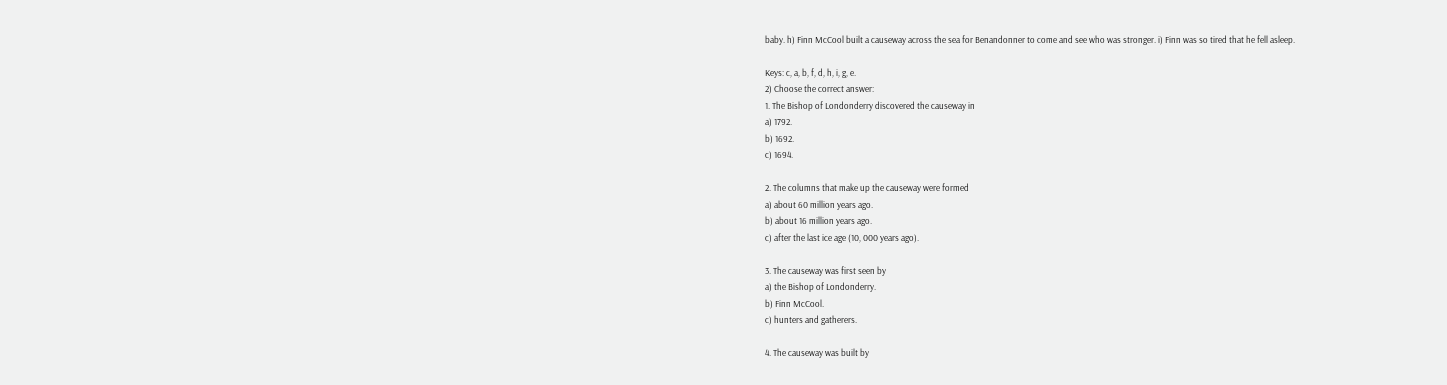baby. h) Finn McCool built a causeway across the sea for Benandonner to come and see who was stronger. i) Finn was so tired that he fell asleep.

Keys: c, a, b, f, d, h, i, g, e.
2) Choose the correct answer:
1. The Bishop of Londonderry discovered the causeway in
a) 1792.
b) 1692.
c) 1694.

2. The columns that make up the causeway were formed
a) about 60 million years ago.
b) about 16 million years ago.
c) after the last ice age (10, 000 years ago).

3. The causeway was first seen by
a) the Bishop of Londonderry.
b) Finn McCool.
c) hunters and gatherers.

4. The causeway was built by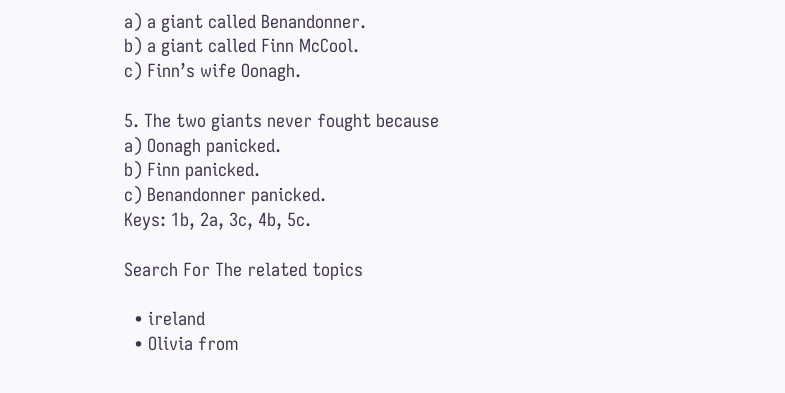a) a giant called Benandonner.
b) a giant called Finn McCool.
c) Finn’s wife Oonagh.

5. The two giants never fought because
a) Oonagh panicked.
b) Finn panicked.
c) Benandonner panicked.
Keys: 1b, 2a, 3c, 4b, 5c.

Search For The related topics

  • ireland
  • Olivia from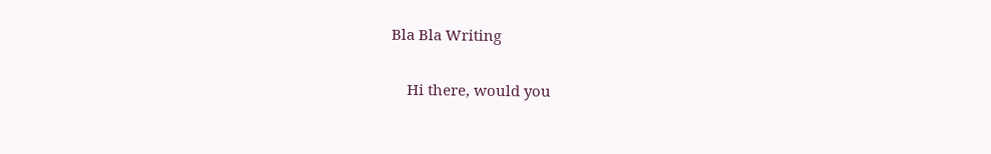Bla Bla Writing

    Hi there, would you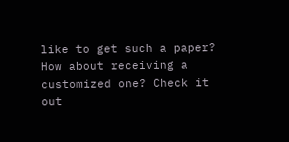like to get such a paper? How about receiving a customized one? Check it out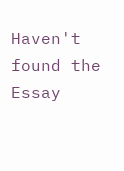Haven't found the Essay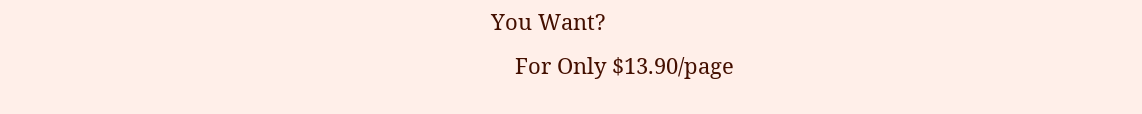You Want?
    For Only $13.90/page